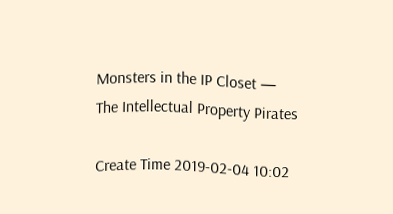Monsters in the IP Closet — The Intellectual Property Pirates

Create Time 2019-02-04 10:02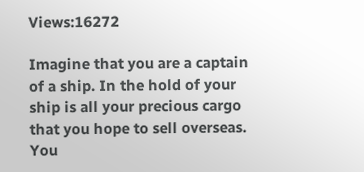Views:16272

Imagine that you are a captain of a ship. In the hold of your ship is all your precious cargo that you hope to sell overseas. You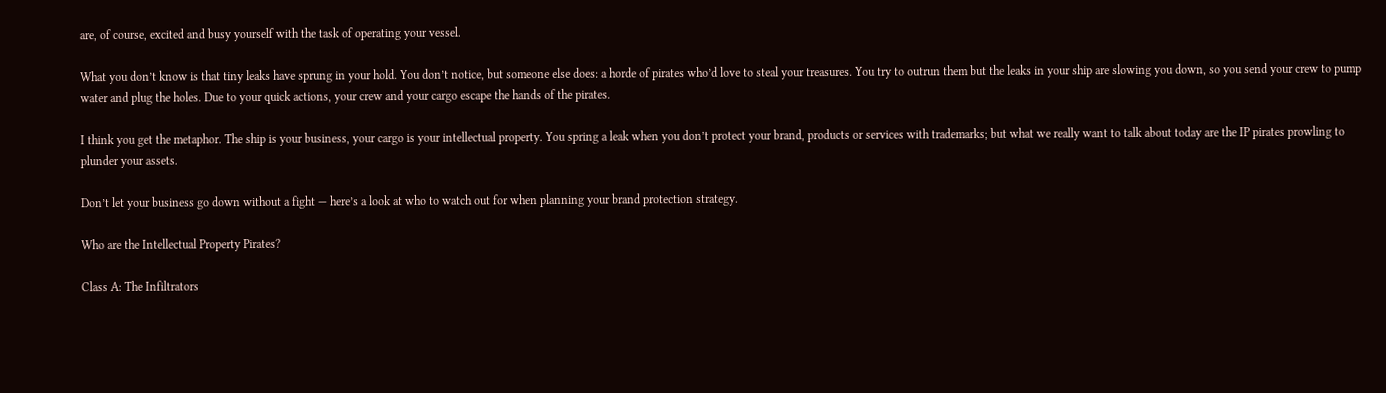are, of course, excited and busy yourself with the task of operating your vessel.

What you don’t know is that tiny leaks have sprung in your hold. You don’t notice, but someone else does: a horde of pirates who’d love to steal your treasures. You try to outrun them but the leaks in your ship are slowing you down, so you send your crew to pump water and plug the holes. Due to your quick actions, your crew and your cargo escape the hands of the pirates.

I think you get the metaphor. The ship is your business, your cargo is your intellectual property. You spring a leak when you don’t protect your brand, products or services with trademarks; but what we really want to talk about today are the IP pirates prowling to plunder your assets.

Don’t let your business go down without a fight — here’s a look at who to watch out for when planning your brand protection strategy.

Who are the Intellectual Property Pirates?

Class A: The Infiltrators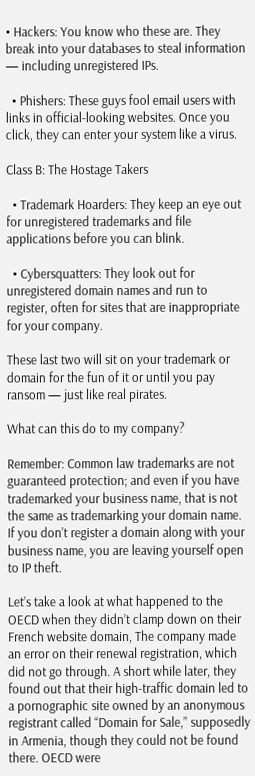• Hackers: You know who these are. They break into your databases to steal information — including unregistered IPs.

  • Phishers: These guys fool email users with links in official-looking websites. Once you click, they can enter your system like a virus.

Class B: The Hostage Takers

  • Trademark Hoarders: They keep an eye out for unregistered trademarks and file applications before you can blink.

  • Cybersquatters: They look out for unregistered domain names and run to register, often for sites that are inappropriate for your company.

These last two will sit on your trademark or domain for the fun of it or until you pay ransom — just like real pirates.

What can this do to my company?

Remember: Common law trademarks are not guaranteed protection; and even if you have trademarked your business name, that is not the same as trademarking your domain name. If you don’t register a domain along with your business name, you are leaving yourself open to IP theft.

Let’s take a look at what happened to the OECD when they didn’t clamp down on their French website domain, The company made an error on their renewal registration, which did not go through. A short while later, they found out that their high-traffic domain led to a pornographic site owned by an anonymous registrant called “Domain for Sale,” supposedly in Armenia, though they could not be found there. OECD were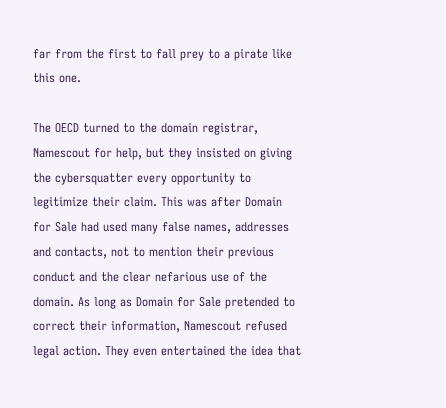far from the first to fall prey to a pirate like this one.

The OECD turned to the domain registrar, Namescout for help, but they insisted on giving the cybersquatter every opportunity to legitimize their claim. This was after Domain for Sale had used many false names, addresses and contacts, not to mention their previous conduct and the clear nefarious use of the domain. As long as Domain for Sale pretended to correct their information, Namescout refused legal action. They even entertained the idea that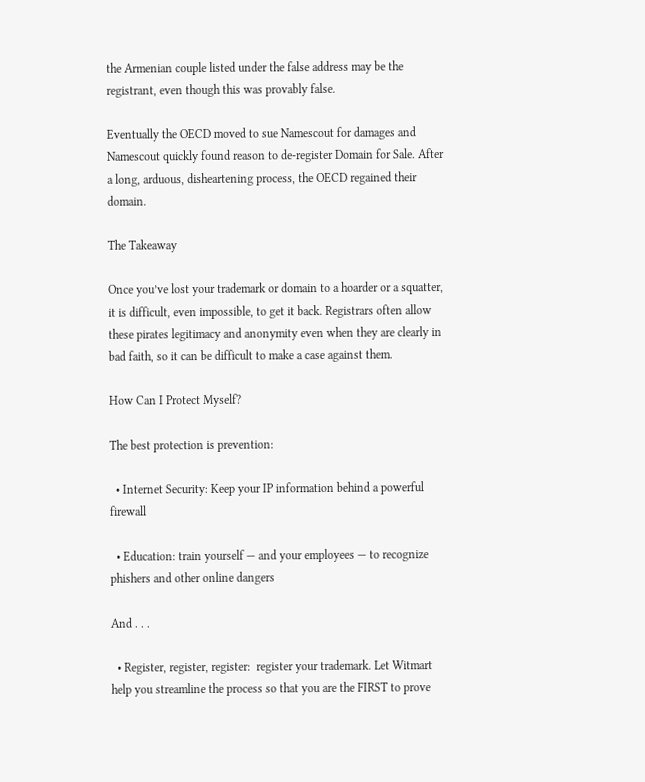the Armenian couple listed under the false address may be the registrant, even though this was provably false.

Eventually the OECD moved to sue Namescout for damages and Namescout quickly found reason to de-register Domain for Sale. After a long, arduous, disheartening process, the OECD regained their domain.

The Takeaway

Once you’ve lost your trademark or domain to a hoarder or a squatter, it is difficult, even impossible, to get it back. Registrars often allow these pirates legitimacy and anonymity even when they are clearly in bad faith, so it can be difficult to make a case against them.

How Can I Protect Myself?

The best protection is prevention:

  • Internet Security: Keep your IP information behind a powerful firewall

  • Education: train yourself — and your employees — to recognize phishers and other online dangers

And . . .

  • Register, register, register:  register your trademark. Let Witmart help you streamline the process so that you are the FIRST to prove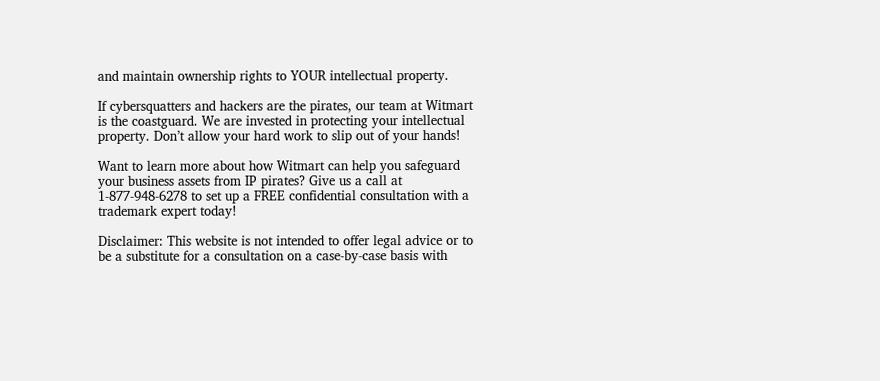and maintain ownership rights to YOUR intellectual property.

If cybersquatters and hackers are the pirates, our team at Witmart is the coastguard. We are invested in protecting your intellectual property. Don’t allow your hard work to slip out of your hands!

Want to learn more about how Witmart can help you safeguard your business assets from IP pirates? Give us a call at 1-877-948-6278 to set up a FREE confidential consultation with a trademark expert today!

Disclaimer: This website is not intended to offer legal advice or to be a substitute for a consultation on a case-by-case basis with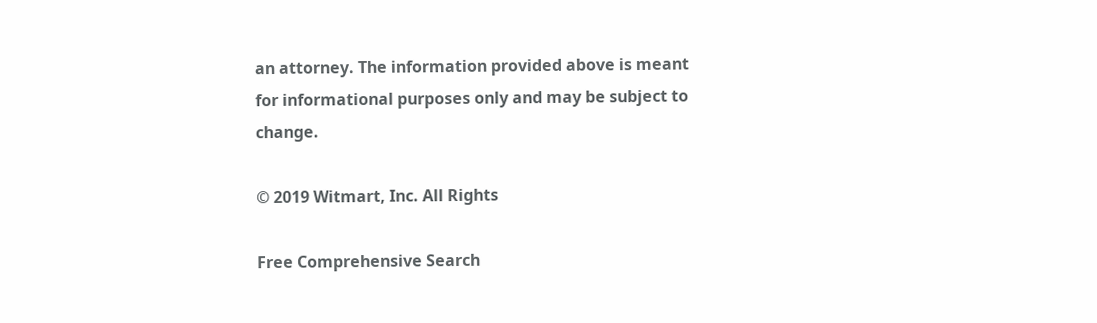an attorney. The information provided above is meant for informational purposes only and may be subject to change.

© 2019 Witmart, Inc. All Rights

Free Comprehensive Search